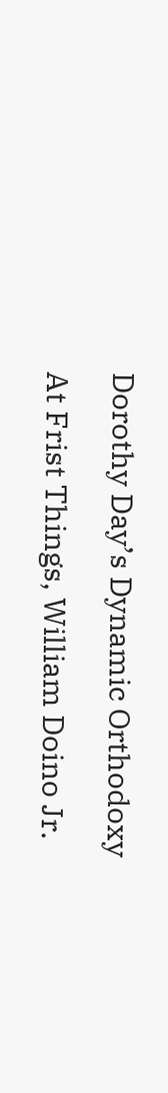Dorothy Day’s Dynamic Orthodoxy

At Frist Things, William Doino Jr.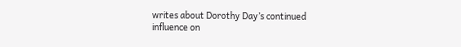writes about Dorothy Day’s continued influence on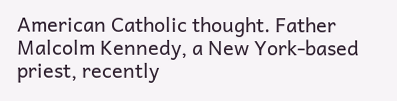American Catholic thought. Father Malcolm Kennedy, a New York-based priest, recently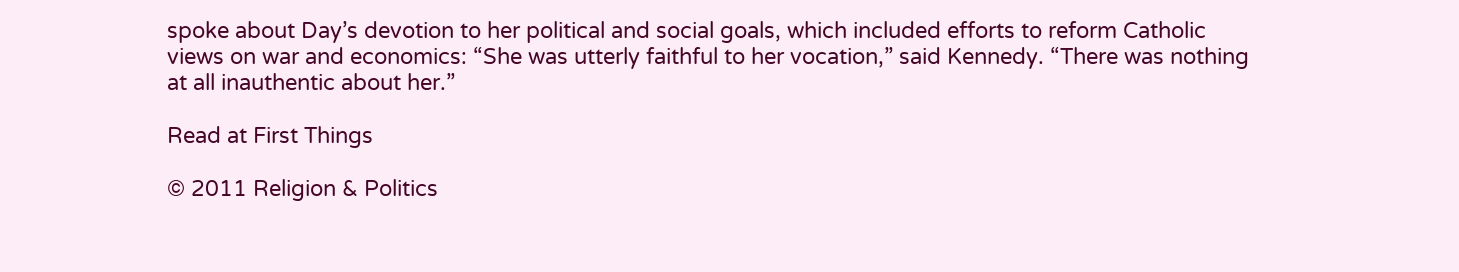spoke about Day’s devotion to her political and social goals, which included efforts to reform Catholic views on war and economics: “She was utterly faithful to her vocation,” said Kennedy. “There was nothing at all inauthentic about her.”

Read at First Things

© 2011 Religion & Politics